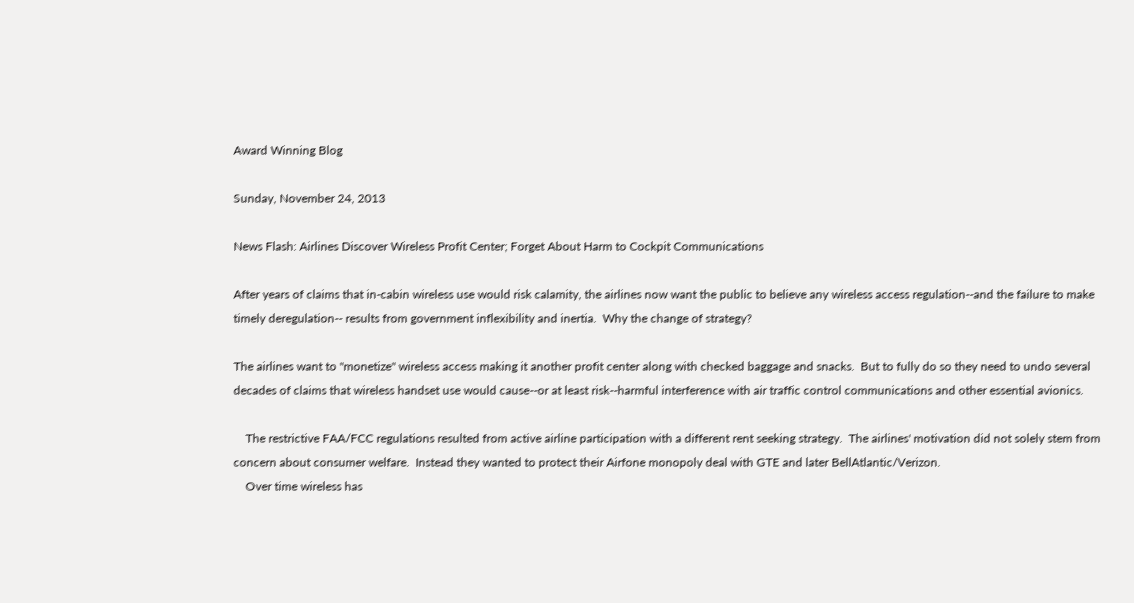Award Winning Blog

Sunday, November 24, 2013

News Flash: Airlines Discover Wireless Profit Center; Forget About Harm to Cockpit Communications

After years of claims that in-cabin wireless use would risk calamity, the airlines now want the public to believe any wireless access regulation--and the failure to make timely deregulation-- results from government inflexibility and inertia.  Why the change of strategy?

The airlines want to "monetize" wireless access making it another profit center along with checked baggage and snacks.  But to fully do so they need to undo several decades of claims that wireless handset use would cause--or at least risk--harmful interference with air traffic control communications and other essential avionics.

    The restrictive FAA/FCC regulations resulted from active airline participation with a different rent seeking strategy.  The airlines' motivation did not solely stem from concern about consumer welfare.  Instead they wanted to protect their Airfone monopoly deal with GTE and later BellAtlantic/Verizon.
    Over time wireless has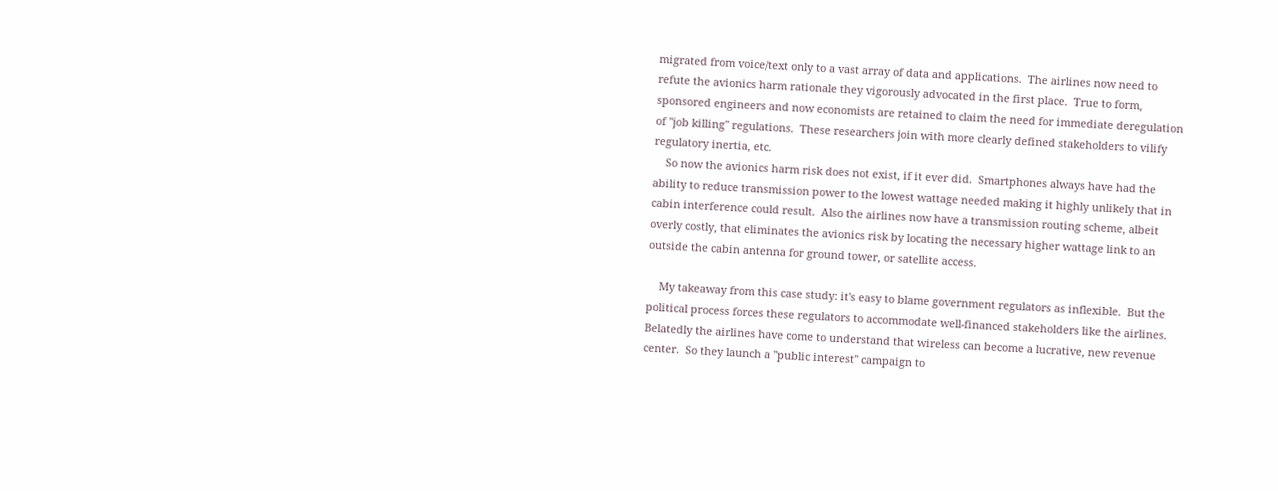migrated from voice/text only to a vast array of data and applications.  The airlines now need to refute the avionics harm rationale they vigorously advocated in the first place.  True to form, sponsored engineers and now economists are retained to claim the need for immediate deregulation of "job killing" regulations.  These researchers join with more clearly defined stakeholders to vilify regulatory inertia, etc.
    So now the avionics harm risk does not exist, if it ever did.  Smartphones always have had the ability to reduce transmission power to the lowest wattage needed making it highly unlikely that in cabin interference could result.  Also the airlines now have a transmission routing scheme, albeit overly costly, that eliminates the avionics risk by locating the necessary higher wattage link to an outside the cabin antenna for ground tower, or satellite access.

    My takeaway from this case study: it's easy to blame government regulators as inflexible.  But the political process forces these regulators to accommodate well-financed stakeholders like the airlines.  Belatedly the airlines have come to understand that wireless can become a lucrative, new revenue center.  So they launch a "public interest" campaign to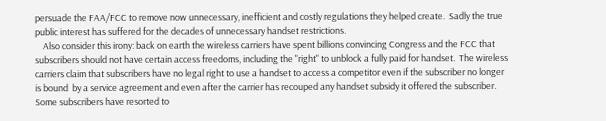persuade the FAA/FCC to remove now unnecessary, inefficient and costly regulations they helped create.  Sadly the true public interest has suffered for the decades of unnecessary handset restrictions.
    Also consider this irony: back on earth the wireless carriers have spent billions convincing Congress and the FCC that subscribers should not have certain access freedoms, including the "right" to unblock a fully paid for handset.  The wireless carriers claim that subscribers have no legal right to use a handset to access a competitor even if the subscriber no longer is bound  by a service agreement and even after the carrier has recouped any handset subsidy it offered the subscriber.  Some subscribers have resorted to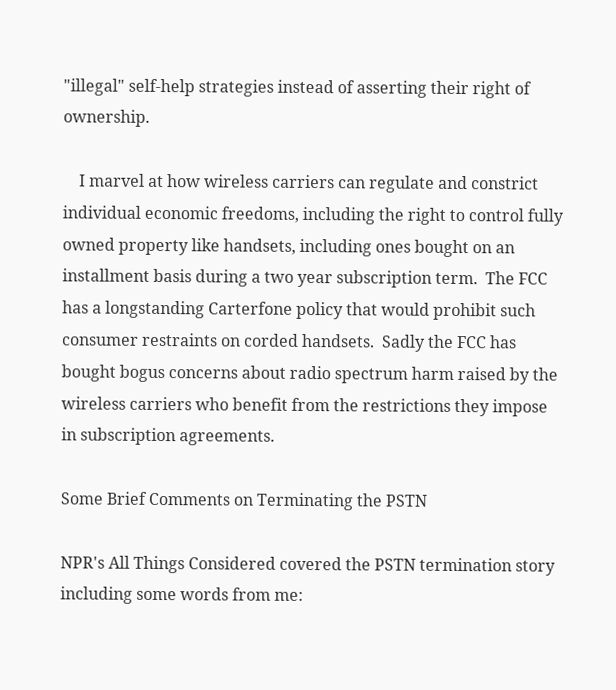"illegal" self-help strategies instead of asserting their right of ownership.

    I marvel at how wireless carriers can regulate and constrict individual economic freedoms, including the right to control fully owned property like handsets, including ones bought on an installment basis during a two year subscription term.  The FCC has a longstanding Carterfone policy that would prohibit such consumer restraints on corded handsets.  Sadly the FCC has bought bogus concerns about radio spectrum harm raised by the wireless carriers who benefit from the restrictions they impose in subscription agreements.

Some Brief Comments on Terminating the PSTN

NPR's All Things Considered covered the PSTN termination story including some words from me: